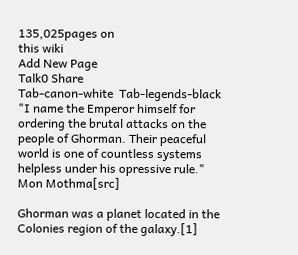135,025pages on
this wiki
Add New Page
Talk0 Share
Tab-canon-white  Tab-legends-black
"I name the Emperor himself for ordering the brutal attacks on the people of Ghorman. Their peaceful world is one of countless systems helpless under his opressive rule."
Mon Mothma[src]

Ghorman was a planet located in the Colonies region of the galaxy.[1]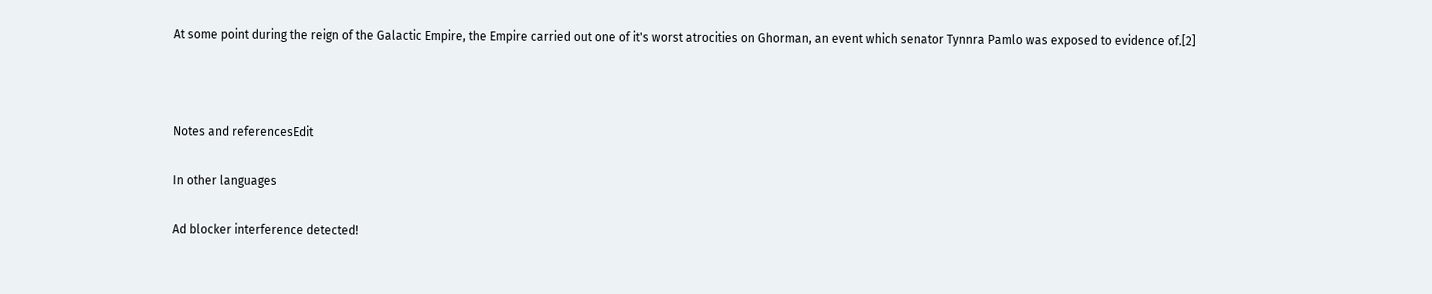At some point during the reign of the Galactic Empire, the Empire carried out one of it's worst atrocities on Ghorman, an event which senator Tynnra Pamlo was exposed to evidence of.[2]



Notes and referencesEdit

In other languages

Ad blocker interference detected!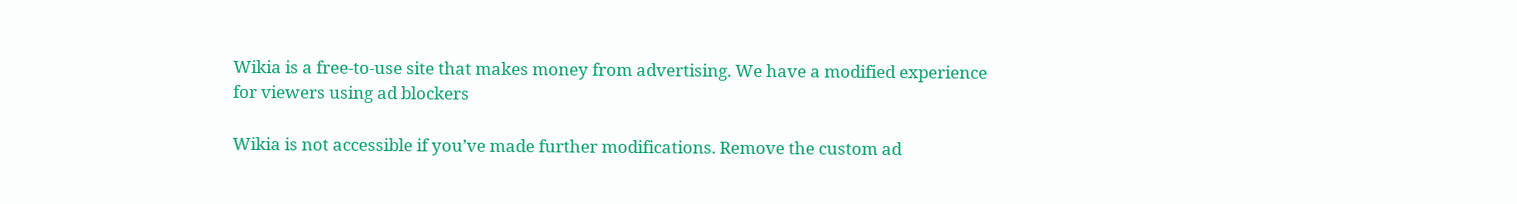Wikia is a free-to-use site that makes money from advertising. We have a modified experience for viewers using ad blockers

Wikia is not accessible if you’ve made further modifications. Remove the custom ad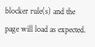blocker rule(s) and the page will load as expected.